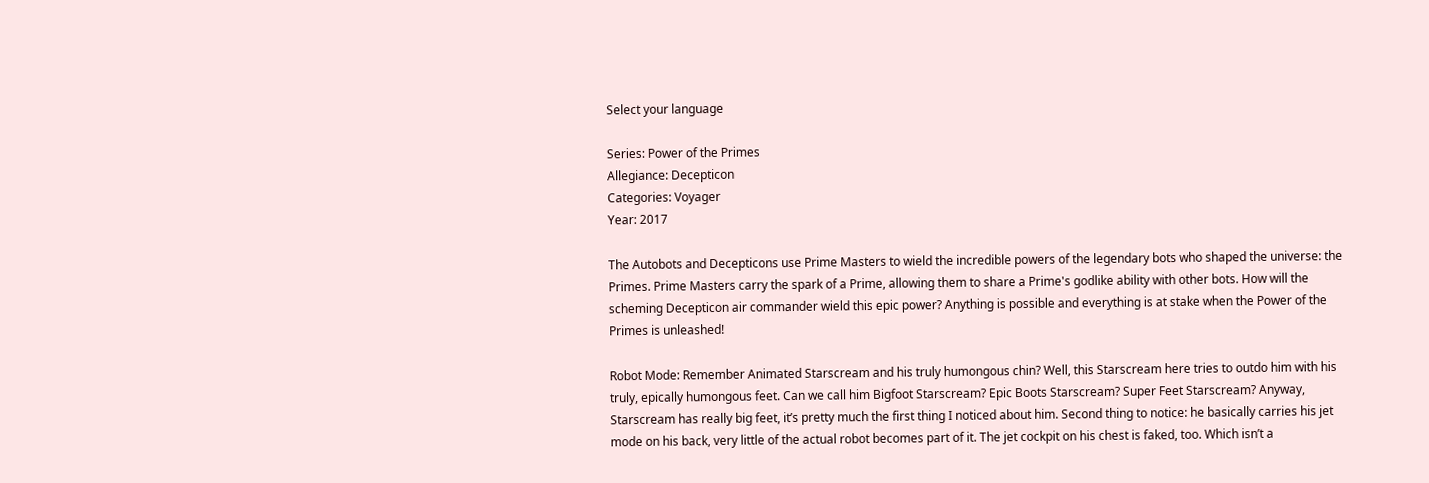Select your language

Series: Power of the Primes
Allegiance: Decepticon
Categories: Voyager
Year: 2017

The Autobots and Decepticons use Prime Masters to wield the incredible powers of the legendary bots who shaped the universe: the Primes. Prime Masters carry the spark of a Prime, allowing them to share a Prime's godlike ability with other bots. How will the scheming Decepticon air commander wield this epic power? Anything is possible and everything is at stake when the Power of the Primes is unleashed!

Robot Mode: Remember Animated Starscream and his truly humongous chin? Well, this Starscream here tries to outdo him with his truly, epically humongous feet. Can we call him Bigfoot Starscream? Epic Boots Starscream? Super Feet Starscream? Anyway, Starscream has really big feet, it’s pretty much the first thing I noticed about him. Second thing to notice: he basically carries his jet mode on his back, very little of the actual robot becomes part of it. The jet cockpit on his chest is faked, too. Which isn’t a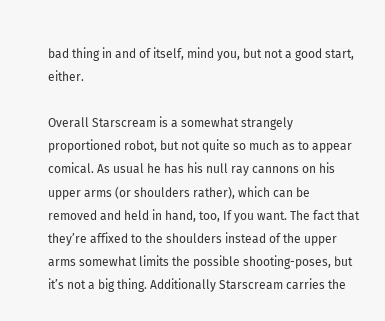bad thing in and of itself, mind you, but not a good start, either.

Overall Starscream is a somewhat strangely proportioned robot, but not quite so much as to appear comical. As usual he has his null ray cannons on his upper arms (or shoulders rather), which can be removed and held in hand, too, If you want. The fact that they’re affixed to the shoulders instead of the upper arms somewhat limits the possible shooting-poses, but it’s not a big thing. Additionally Starscream carries the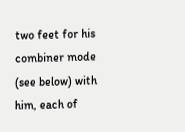two feet for his combiner mode (see below) with him, each of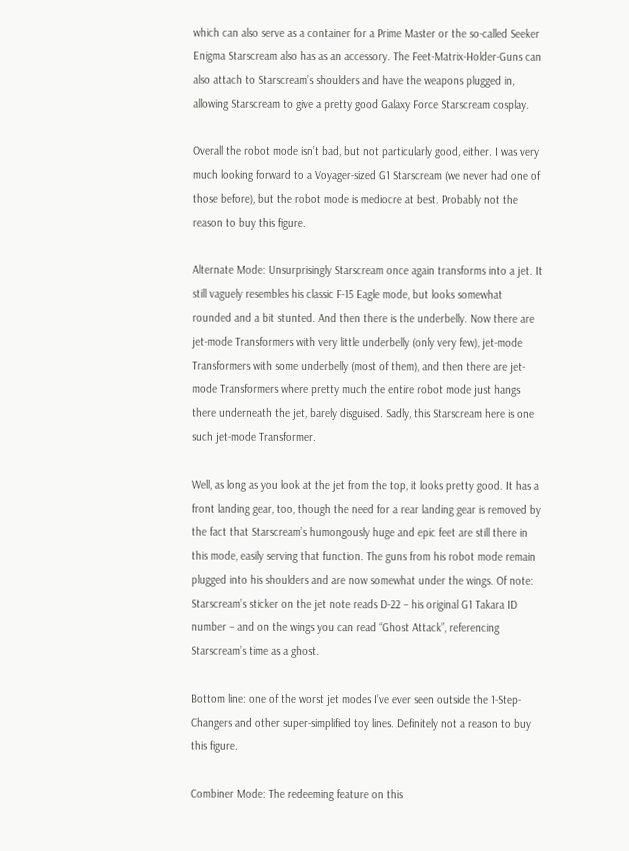which can also serve as a container for a Prime Master or the so-called Seeker Enigma Starscream also has as an accessory. The Feet-Matrix-Holder-Guns can also attach to Starscream’s shoulders and have the weapons plugged in, allowing Starscream to give a pretty good Galaxy Force Starscream cosplay.

Overall the robot mode isn’t bad, but not particularly good, either. I was very much looking forward to a Voyager-sized G1 Starscream (we never had one of those before), but the robot mode is mediocre at best. Probably not the reason to buy this figure.

Alternate Mode: Unsurprisingly Starscream once again transforms into a jet. It still vaguely resembles his classic F-15 Eagle mode, but looks somewhat rounded and a bit stunted. And then there is the underbelly. Now there are jet-mode Transformers with very little underbelly (only very few), jet-mode Transformers with some underbelly (most of them), and then there are jet-mode Transformers where pretty much the entire robot mode just hangs there underneath the jet, barely disguised. Sadly, this Starscream here is one such jet-mode Transformer.

Well, as long as you look at the jet from the top, it looks pretty good. It has a front landing gear, too, though the need for a rear landing gear is removed by the fact that Starscream’s humongously huge and epic feet are still there in this mode, easily serving that function. The guns from his robot mode remain plugged into his shoulders and are now somewhat under the wings. Of note: Starscream’s sticker on the jet note reads D-22 – his original G1 Takara ID number – and on the wings you can read “Ghost Attack”, referencing Starscream’s time as a ghost.

Bottom line: one of the worst jet modes I’ve ever seen outside the 1-Step-Changers and other super-simplified toy lines. Definitely not a reason to buy this figure.

Combiner Mode: The redeeming feature on this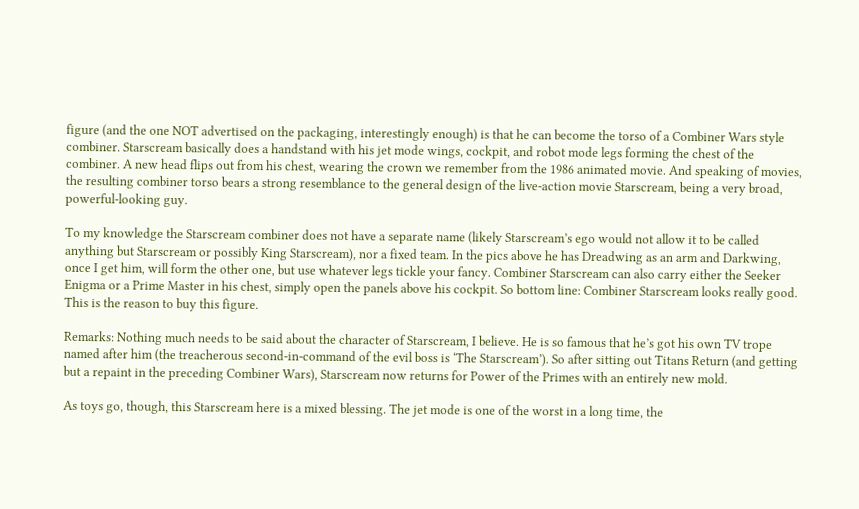figure (and the one NOT advertised on the packaging, interestingly enough) is that he can become the torso of a Combiner Wars style combiner. Starscream basically does a handstand with his jet mode wings, cockpit, and robot mode legs forming the chest of the combiner. A new head flips out from his chest, wearing the crown we remember from the 1986 animated movie. And speaking of movies, the resulting combiner torso bears a strong resemblance to the general design of the live-action movie Starscream, being a very broad, powerful-looking guy.

To my knowledge the Starscream combiner does not have a separate name (likely Starscream’s ego would not allow it to be called anything but Starscream or possibly King Starscream), nor a fixed team. In the pics above he has Dreadwing as an arm and Darkwing, once I get him, will form the other one, but use whatever legs tickle your fancy. Combiner Starscream can also carry either the Seeker Enigma or a Prime Master in his chest, simply open the panels above his cockpit. So bottom line: Combiner Starscream looks really good. This is the reason to buy this figure.

Remarks: Nothing much needs to be said about the character of Starscream, I believe. He is so famous that he’s got his own TV trope named after him (the treacherous second-in-command of the evil boss is ‘The Starscream’). So after sitting out Titans Return (and getting but a repaint in the preceding Combiner Wars), Starscream now returns for Power of the Primes with an entirely new mold.

As toys go, though, this Starscream here is a mixed blessing. The jet mode is one of the worst in a long time, the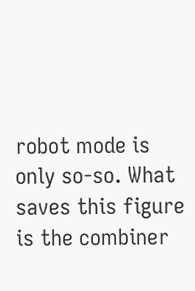robot mode is only so-so. What saves this figure is the combiner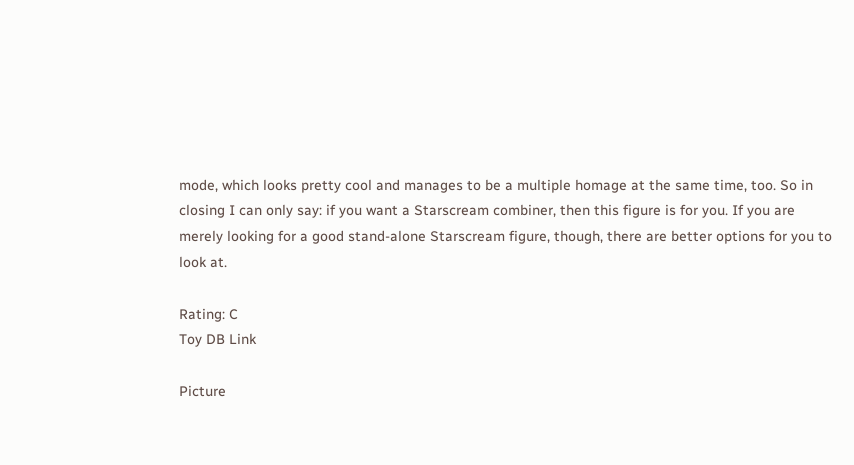mode, which looks pretty cool and manages to be a multiple homage at the same time, too. So in closing I can only say: if you want a Starscream combiner, then this figure is for you. If you are merely looking for a good stand-alone Starscream figure, though, there are better options for you to look at.

Rating: C
Toy DB Link

Picture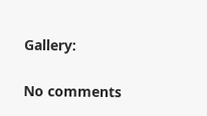Gallery:

No comments